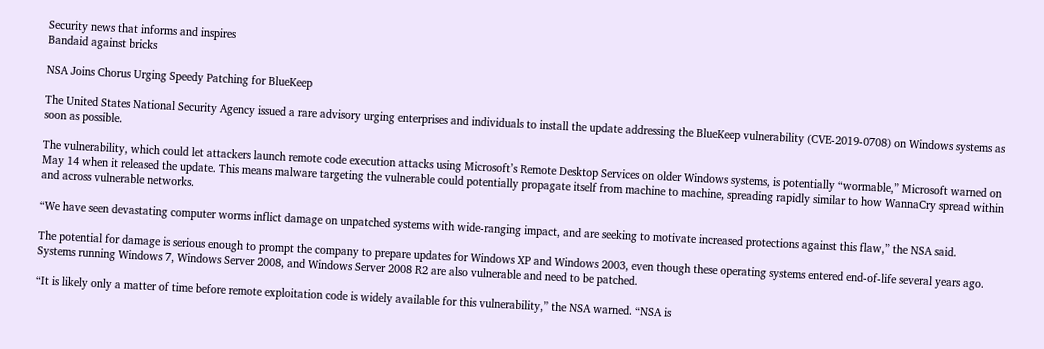Security news that informs and inspires
Bandaid against bricks

NSA Joins Chorus Urging Speedy Patching for BlueKeep

The United States National Security Agency issued a rare advisory urging enterprises and individuals to install the update addressing the BlueKeep vulnerability (CVE-2019-0708) on Windows systems as soon as possible.

The vulnerability, which could let attackers launch remote code execution attacks using Microsoft’s Remote Desktop Services on older Windows systems, is potentially “wormable,” Microsoft warned on May 14 when it released the update. This means malware targeting the vulnerable could potentially propagate itself from machine to machine, spreading rapidly similar to how WannaCry spread within and across vulnerable networks.

“We have seen devastating computer worms inflict damage on unpatched systems with wide-ranging impact, and are seeking to motivate increased protections against this flaw,” the NSA said.

The potential for damage is serious enough to prompt the company to prepare updates for Windows XP and Windows 2003, even though these operating systems entered end-of-life several years ago. Systems running Windows 7, Windows Server 2008, and Windows Server 2008 R2 are also vulnerable and need to be patched.

“It is likely only a matter of time before remote exploitation code is widely available for this vulnerability,” the NSA warned. “NSA is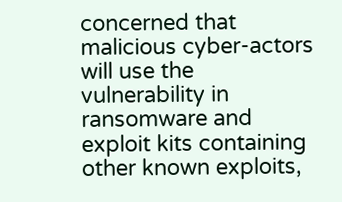concerned that malicious cyber-actors will use the vulnerability in ransomware and exploit kits containing other known exploits,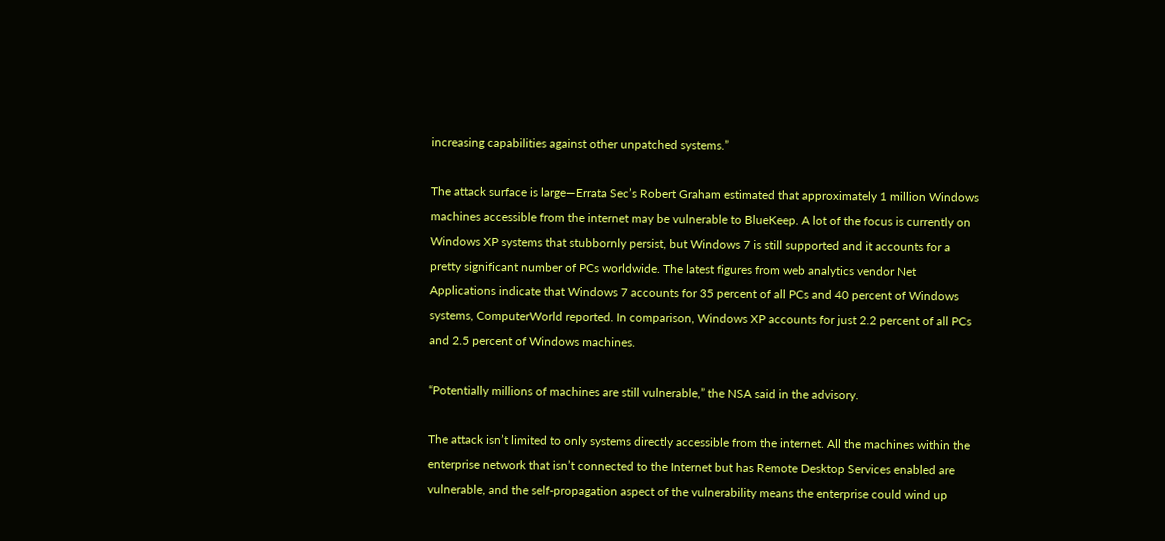increasing capabilities against other unpatched systems.”

The attack surface is large—Errata Sec’s Robert Graham estimated that approximately 1 million Windows machines accessible from the internet may be vulnerable to BlueKeep. A lot of the focus is currently on Windows XP systems that stubbornly persist, but Windows 7 is still supported and it accounts for a pretty significant number of PCs worldwide. The latest figures from web analytics vendor Net Applications indicate that Windows 7 accounts for 35 percent of all PCs and 40 percent of Windows systems, ComputerWorld reported. In comparison, Windows XP accounts for just 2.2 percent of all PCs and 2.5 percent of Windows machines.

“Potentially millions of machines are still vulnerable,” the NSA said in the advisory.

The attack isn’t limited to only systems directly accessible from the internet. All the machines within the enterprise network that isn’t connected to the Internet but has Remote Desktop Services enabled are vulnerable, and the self-propagation aspect of the vulnerability means the enterprise could wind up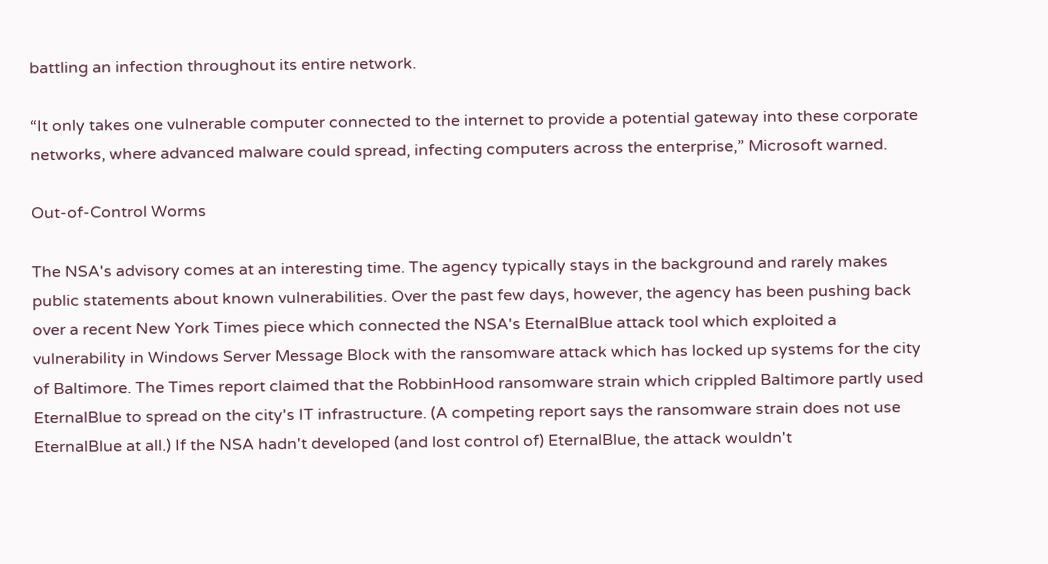battling an infection throughout its entire network.

“It only takes one vulnerable computer connected to the internet to provide a potential gateway into these corporate networks, where advanced malware could spread, infecting computers across the enterprise,” Microsoft warned.

Out-of-Control Worms

The NSA's advisory comes at an interesting time. The agency typically stays in the background and rarely makes public statements about known vulnerabilities. Over the past few days, however, the agency has been pushing back over a recent New York Times piece which connected the NSA's EternalBlue attack tool which exploited a vulnerability in Windows Server Message Block with the ransomware attack which has locked up systems for the city of Baltimore. The Times report claimed that the RobbinHood ransomware strain which crippled Baltimore partly used EternalBlue to spread on the city's IT infrastructure. (A competing report says the ransomware strain does not use EternalBlue at all.) If the NSA hadn't developed (and lost control of) EternalBlue, the attack wouldn't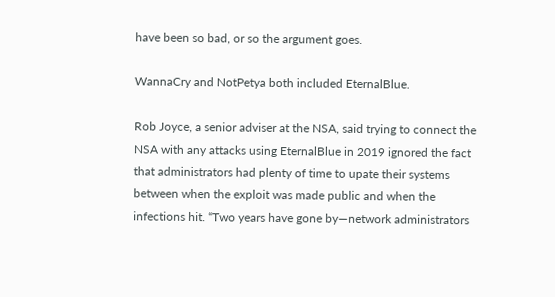have been so bad, or so the argument goes.

WannaCry and NotPetya both included EternalBlue.

Rob Joyce, a senior adviser at the NSA, said trying to connect the NSA with any attacks using EternalBlue in 2019 ignored the fact that administrators had plenty of time to upate their systems between when the exploit was made public and when the infections hit. “Two years have gone by—network administrators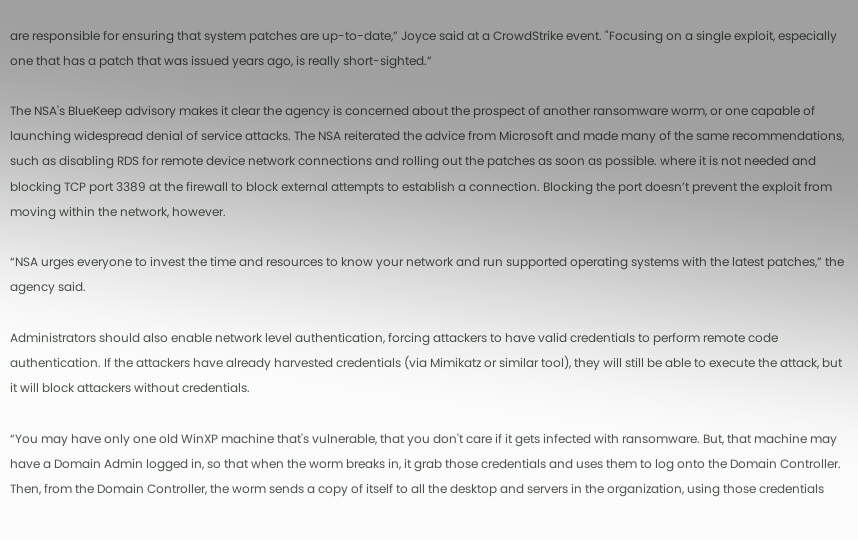are responsible for ensuring that system patches are up-to-date,” Joyce said at a CrowdStrike event. "Focusing on a single exploit, especially one that has a patch that was issued years ago, is really short-sighted.”

The NSA's BlueKeep advisory makes it clear the agency is concerned about the prospect of another ransomware worm, or one capable of launching widespread denial of service attacks. The NSA reiterated the advice from Microsoft and made many of the same recommendations, such as disabling RDS for remote device network connections and rolling out the patches as soon as possible. where it is not needed and blocking TCP port 3389 at the firewall to block external attempts to establish a connection. Blocking the port doesn’t prevent the exploit from moving within the network, however.

“NSA urges everyone to invest the time and resources to know your network and run supported operating systems with the latest patches,” the agency said.

Administrators should also enable network level authentication, forcing attackers to have valid credentials to perform remote code authentication. If the attackers have already harvested credentials (via Mimikatz or similar tool), they will still be able to execute the attack, but it will block attackers without credentials.

“You may have only one old WinXP machine that's vulnerable, that you don't care if it gets infected with ransomware. But, that machine may have a Domain Admin logged in, so that when the worm breaks in, it grab those credentials and uses them to log onto the Domain Controller. Then, from the Domain Controller, the worm sends a copy of itself to all the desktop and servers in the organization, using those credentials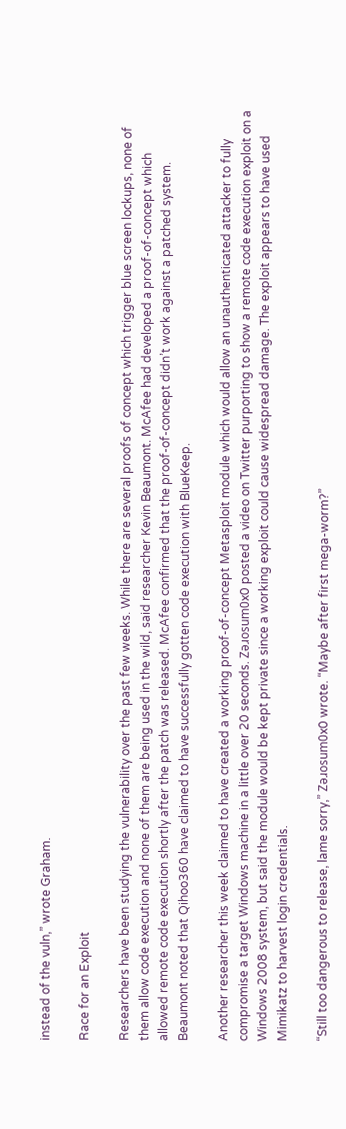instead of the vuln,” wrote Graham.

Race for an Exploit

Researchers have been studying the vulnerability over the past few weeks. While there are several proofs of concept which trigger blue screen lockups, none of them allow code execution and none of them are being used in the wild, said researcher Kevin Beaumont. McAfee had developed a proof-of-concept which allowed remote code execution shortly after the patch was released. McAfee confirmed that the proof-of-concept didn’t work against a patched system. Beaumont noted that Qihoo360 have claimed to have successfully gotten code execution with BlueKeep.

Another researcher this week claimed to have created a working proof-of-concept Metasploit module which would allow an unauthenticated attacker to fully compromise a target Windows machine in a little over 20 seconds. Zǝɹosum0x0 posted a video on Twitter purporting to show a remote code execution exploit on a Windows 2008 system, but said the module would be kept private since a working exploit could cause widespread damage. The exploit appears to have used Mimikatz to harvest login credentials.

“Still too dangerous to release, lame sorry,” Zǝɹosum0x0 wrote. “Maybe after first mega-worm?”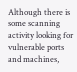Although there is some scanning activity looking for vulnerable ports and machines,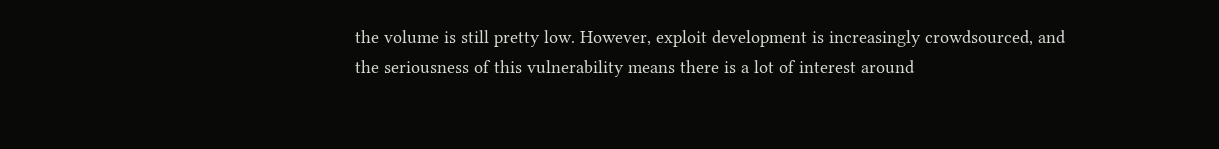the volume is still pretty low. However, exploit development is increasingly crowdsourced, and the seriousness of this vulnerability means there is a lot of interest around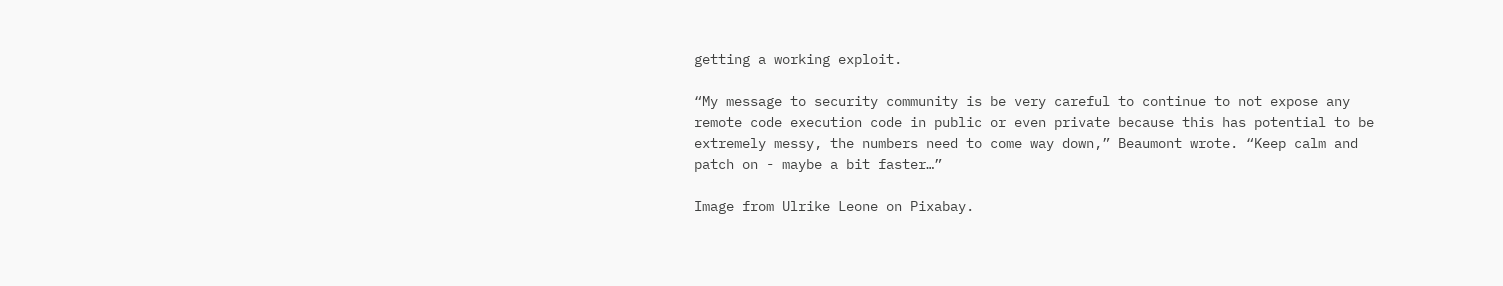getting a working exploit.

“My message to security community is be very careful to continue to not expose any remote code execution code in public or even private because this has potential to be extremely messy, the numbers need to come way down,” Beaumont wrote. “Keep calm and patch on - maybe a bit faster…”

Image from Ulrike Leone on Pixabay.